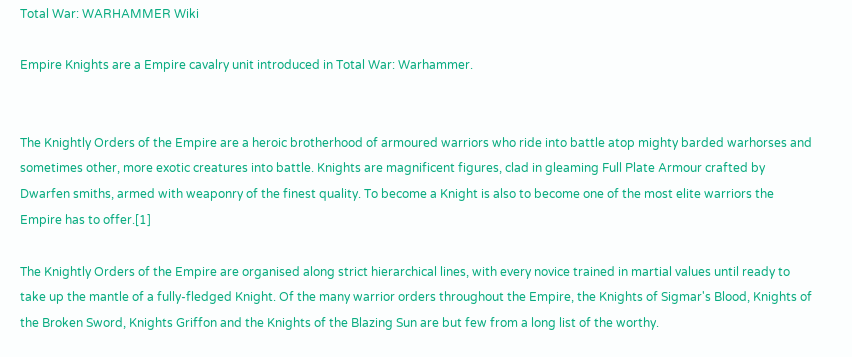Total War: WARHAMMER Wiki

Empire Knights are a Empire cavalry unit introduced in Total War: Warhammer.


The Knightly Orders of the Empire are a heroic brotherhood of armoured warriors who ride into battle atop mighty barded warhorses and sometimes other, more exotic creatures into battle. Knights are magnificent figures, clad in gleaming Full Plate Armour crafted by Dwarfen smiths, armed with weaponry of the finest quality. To become a Knight is also to become one of the most elite warriors the Empire has to offer.[1]

The Knightly Orders of the Empire are organised along strict hierarchical lines, with every novice trained in martial values until ready to take up the mantle of a fully-fledged Knight. Of the many warrior orders throughout the Empire, the Knights of Sigmar's Blood, Knights of the Broken Sword, Knights Griffon and the Knights of the Blazing Sun are but few from a long list of the worthy.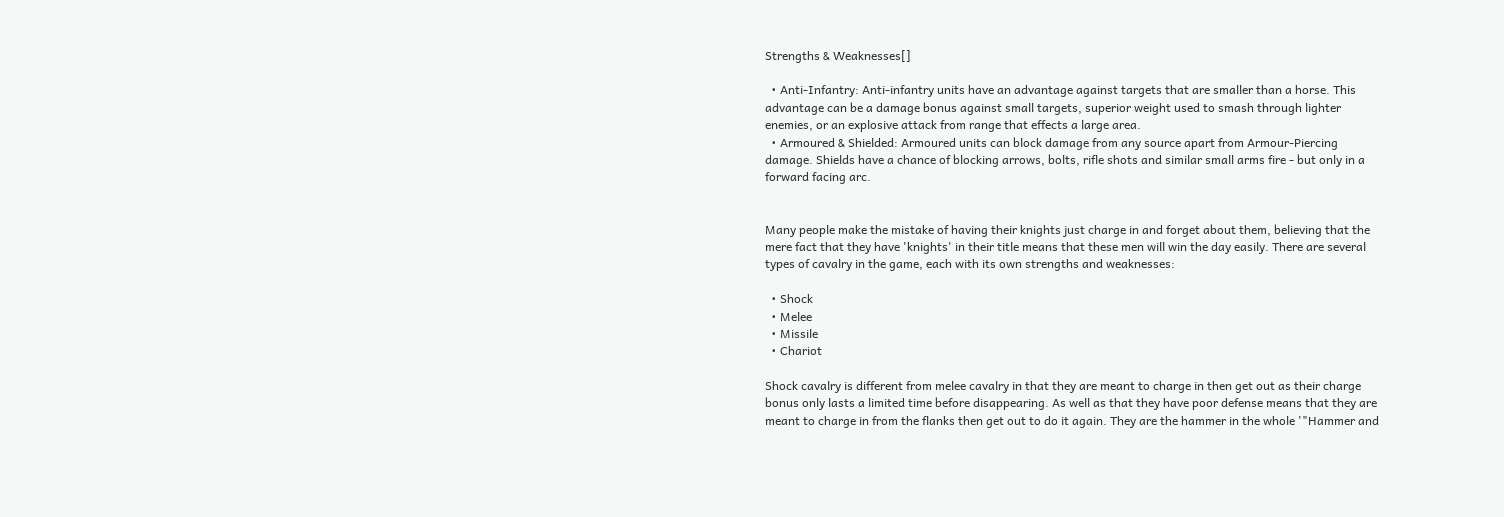Strengths & Weaknesses[]

  • Anti-Infantry: Anti-infantry units have an advantage against targets that are smaller than a horse. This advantage can be a damage bonus against small targets, superior weight used to smash through lighter enemies, or an explosive attack from range that effects a large area.
  • Armoured & Shielded: Armoured units can block damage from any source apart from Armour-Piercing damage. Shields have a chance of blocking arrows, bolts, rifle shots and similar small arms fire - but only in a forward facing arc.


Many people make the mistake of having their knights just charge in and forget about them, believing that the mere fact that they have 'knights' in their title means that these men will win the day easily. There are several types of cavalry in the game, each with its own strengths and weaknesses:

  • Shock
  • Melee
  • Missile
  • Chariot

Shock cavalry is different from melee cavalry in that they are meant to charge in then get out as their charge bonus only lasts a limited time before disappearing. As well as that they have poor defense means that they are meant to charge in from the flanks then get out to do it again. They are the hammer in the whole '"Hammer and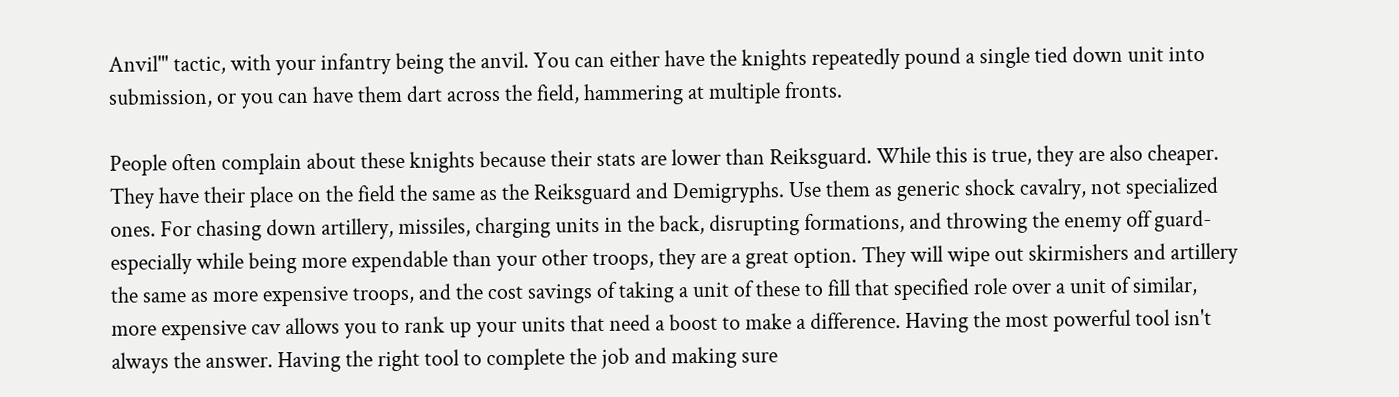Anvil"' tactic, with your infantry being the anvil. You can either have the knights repeatedly pound a single tied down unit into submission, or you can have them dart across the field, hammering at multiple fronts.

People often complain about these knights because their stats are lower than Reiksguard. While this is true, they are also cheaper. They have their place on the field the same as the Reiksguard and Demigryphs. Use them as generic shock cavalry, not specialized ones. For chasing down artillery, missiles, charging units in the back, disrupting formations, and throwing the enemy off guard- especially while being more expendable than your other troops, they are a great option. They will wipe out skirmishers and artillery the same as more expensive troops, and the cost savings of taking a unit of these to fill that specified role over a unit of similar, more expensive cav allows you to rank up your units that need a boost to make a difference. Having the most powerful tool isn't always the answer. Having the right tool to complete the job and making sure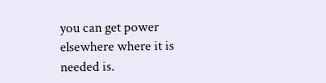you can get power elsewhere where it is needed is.